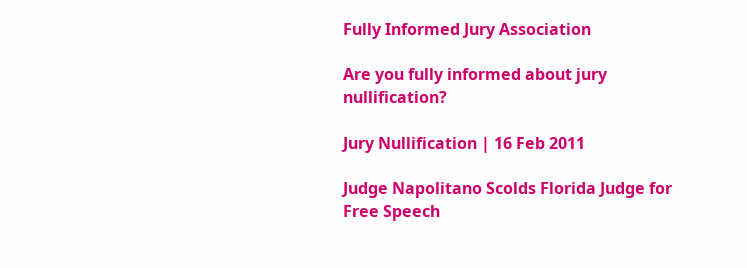Fully Informed Jury Association

Are you fully informed about jury nullification?

Jury Nullification | 16 Feb 2011

Judge Napolitano Scolds Florida Judge for Free Speech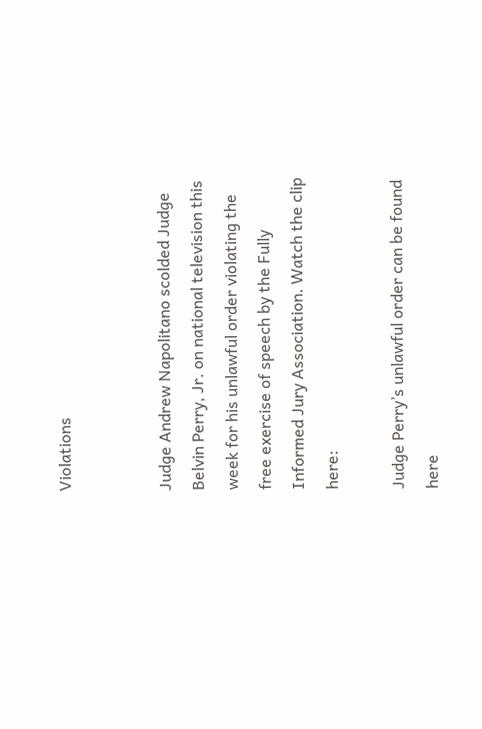Violations


Judge Andrew Napolitano scolded Judge Belvin Perry, Jr. on national television this week for his unlawful order violating the free exercise of speech by the Fully Informed Jury Association. Watch the clip here:

Judge Perry’s unlawful order can be found here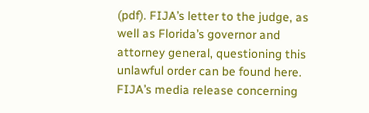(pdf). FIJA’s letter to the judge, as well as Florida’s governor and attorney general, questioning this unlawful order can be found here. FIJA’s media release concerning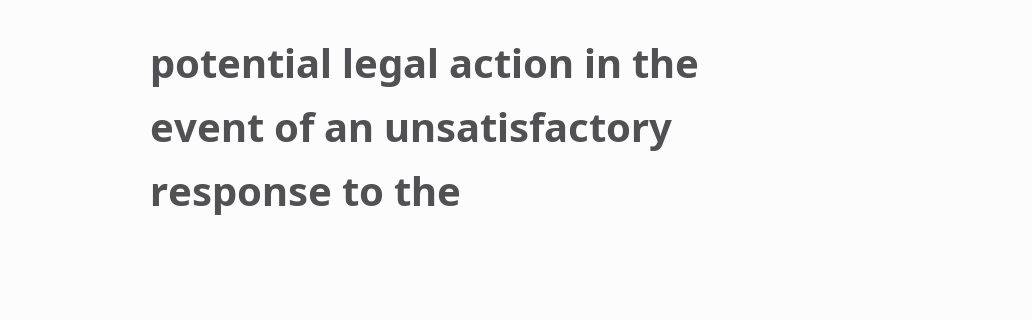potential legal action in the event of an unsatisfactory response to the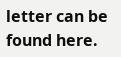letter can be found here.